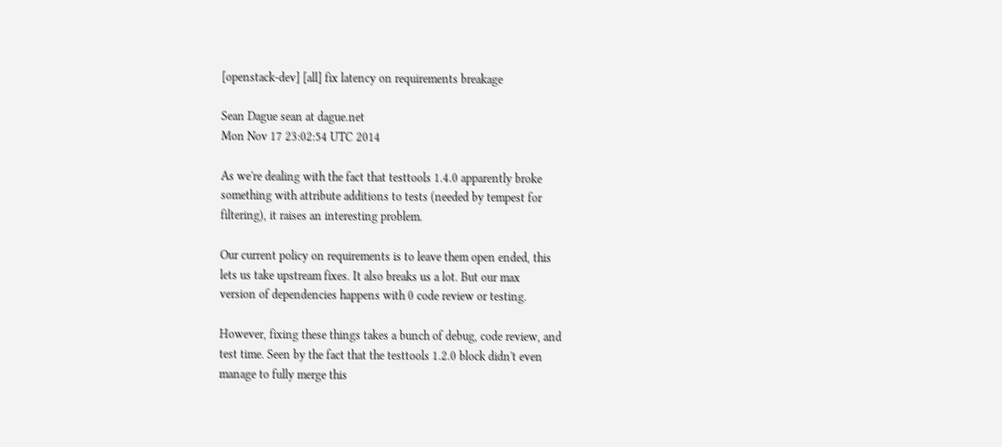[openstack-dev] [all] fix latency on requirements breakage

Sean Dague sean at dague.net
Mon Nov 17 23:02:54 UTC 2014

As we're dealing with the fact that testtools 1.4.0 apparently broke
something with attribute additions to tests (needed by tempest for
filtering), it raises an interesting problem.

Our current policy on requirements is to leave them open ended, this
lets us take upstream fixes. It also breaks us a lot. But our max
version of dependencies happens with 0 code review or testing.

However, fixing these things takes a bunch of debug, code review, and
test time. Seen by the fact that the testtools 1.2.0 block didn't even
manage to fully merge this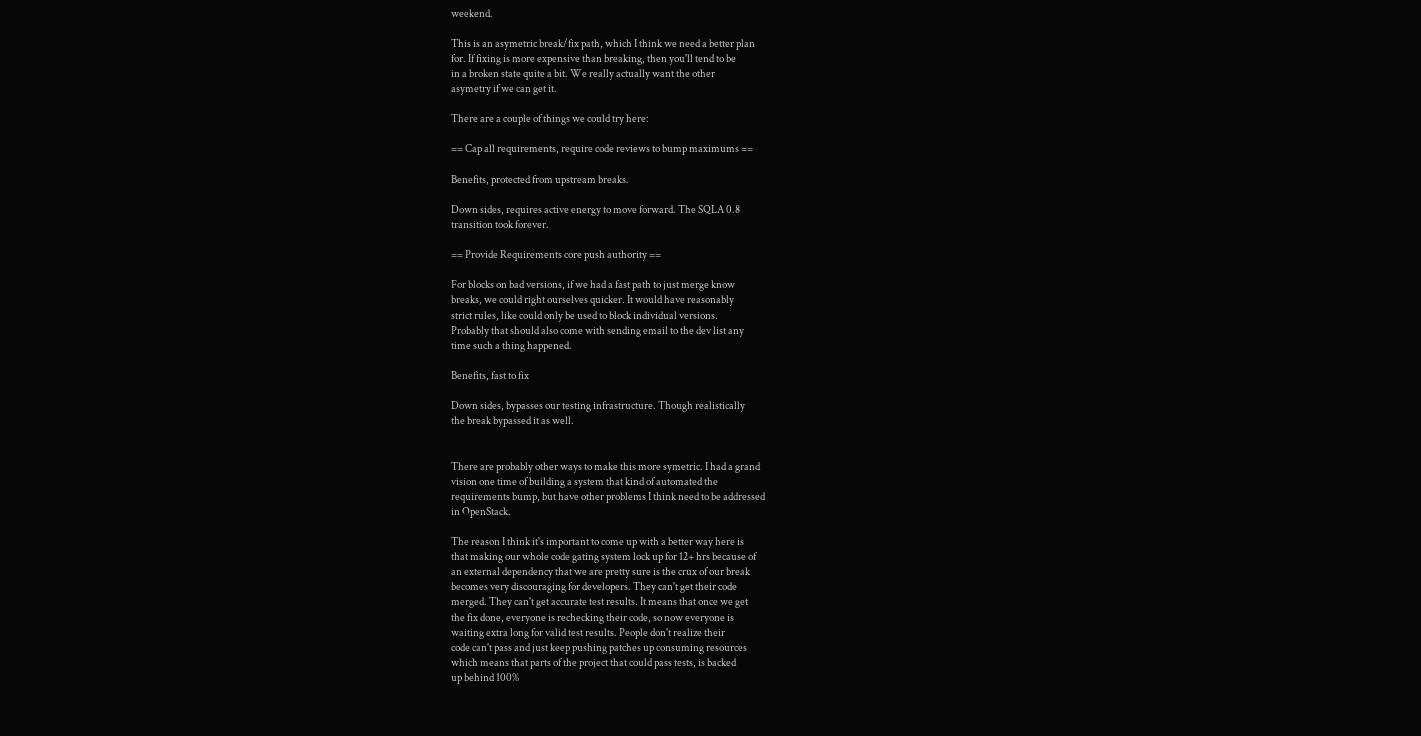weekend.

This is an asymetric break/fix path, which I think we need a better plan
for. If fixing is more expensive than breaking, then you'll tend to be
in a broken state quite a bit. We really actually want the other
asymetry if we can get it.

There are a couple of things we could try here:

== Cap all requirements, require code reviews to bump maximums ==

Benefits, protected from upstream breaks.

Down sides, requires active energy to move forward. The SQLA 0.8
transition took forever.

== Provide Requirements core push authority ==

For blocks on bad versions, if we had a fast path to just merge know
breaks, we could right ourselves quicker. It would have reasonably
strict rules, like could only be used to block individual versions.
Probably that should also come with sending email to the dev list any
time such a thing happened.

Benefits, fast to fix

Down sides, bypasses our testing infrastructure. Though realistically
the break bypassed it as well.


There are probably other ways to make this more symetric. I had a grand
vision one time of building a system that kind of automated the
requirements bump, but have other problems I think need to be addressed
in OpenStack.

The reason I think it's important to come up with a better way here is
that making our whole code gating system lock up for 12+ hrs because of
an external dependency that we are pretty sure is the crux of our break
becomes very discouraging for developers. They can't get their code
merged. They can't get accurate test results. It means that once we get
the fix done, everyone is rechecking their code, so now everyone is
waiting extra long for valid test results. People don't realize their
code can't pass and just keep pushing patches up consuming resources
which means that parts of the project that could pass tests, is backed
up behind 100%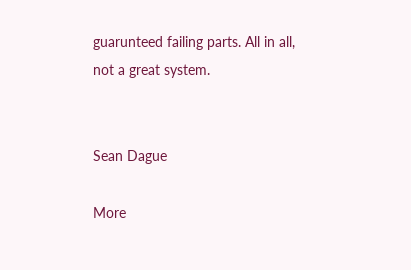guarunteed failing parts. All in all, not a great system.


Sean Dague

More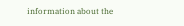information about the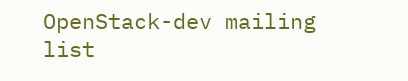OpenStack-dev mailing list